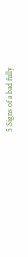5 Signs of a bad fully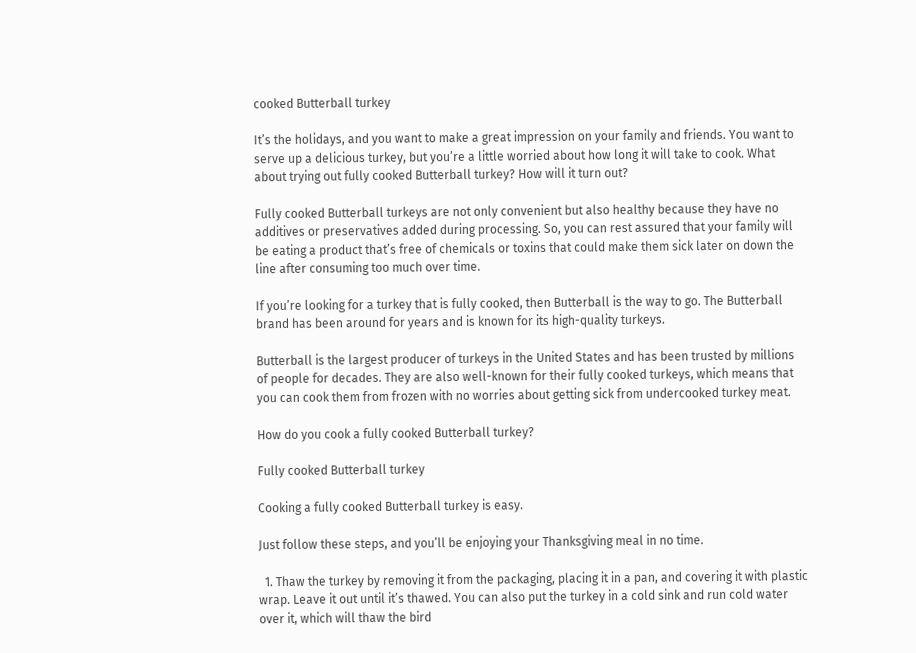cooked Butterball turkey

It’s the holidays, and you want to make a great impression on your family and friends. You want to serve up a delicious turkey, but you’re a little worried about how long it will take to cook. What about trying out fully cooked Butterball turkey? How will it turn out?

Fully cooked Butterball turkeys are not only convenient but also healthy because they have no additives or preservatives added during processing. So, you can rest assured that your family will be eating a product that’s free of chemicals or toxins that could make them sick later on down the line after consuming too much over time.

If you’re looking for a turkey that is fully cooked, then Butterball is the way to go. The Butterball brand has been around for years and is known for its high-quality turkeys.

Butterball is the largest producer of turkeys in the United States and has been trusted by millions of people for decades. They are also well-known for their fully cooked turkeys, which means that you can cook them from frozen with no worries about getting sick from undercooked turkey meat.

How do you cook a fully cooked Butterball turkey?

Fully cooked Butterball turkey

Cooking a fully cooked Butterball turkey is easy.

Just follow these steps, and you’ll be enjoying your Thanksgiving meal in no time.

  1. Thaw the turkey by removing it from the packaging, placing it in a pan, and covering it with plastic wrap. Leave it out until it’s thawed. You can also put the turkey in a cold sink and run cold water over it, which will thaw the bird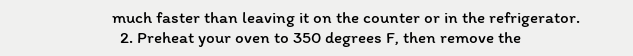much faster than leaving it on the counter or in the refrigerator.
  2. Preheat your oven to 350 degrees F, then remove the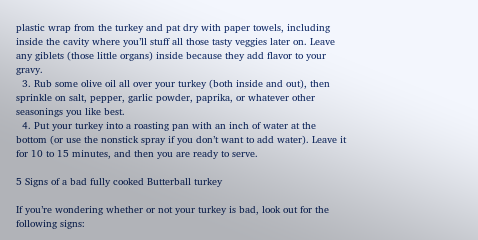plastic wrap from the turkey and pat dry with paper towels, including inside the cavity where you’ll stuff all those tasty veggies later on. Leave any giblets (those little organs) inside because they add flavor to your gravy.
  3. Rub some olive oil all over your turkey (both inside and out), then sprinkle on salt, pepper, garlic powder, paprika, or whatever other seasonings you like best.
  4. Put your turkey into a roasting pan with an inch of water at the bottom (or use the nonstick spray if you don’t want to add water). Leave it for 10 to 15 minutes, and then you are ready to serve.

5 Signs of a bad fully cooked Butterball turkey

If you’re wondering whether or not your turkey is bad, look out for the following signs: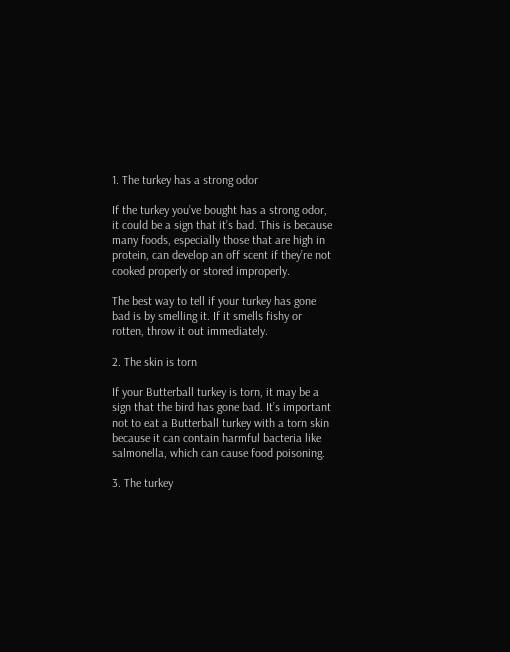1. The turkey has a strong odor

If the turkey you’ve bought has a strong odor, it could be a sign that it’s bad. This is because many foods, especially those that are high in protein, can develop an off scent if they’re not cooked properly or stored improperly.

The best way to tell if your turkey has gone bad is by smelling it. If it smells fishy or rotten, throw it out immediately.

2. The skin is torn

If your Butterball turkey is torn, it may be a sign that the bird has gone bad. It’s important not to eat a Butterball turkey with a torn skin because it can contain harmful bacteria like salmonella, which can cause food poisoning.

3. The turkey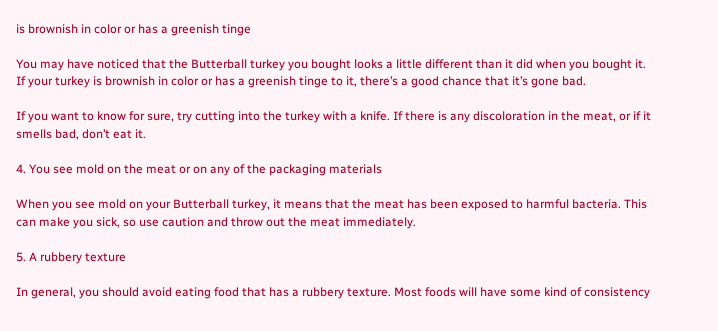is brownish in color or has a greenish tinge

You may have noticed that the Butterball turkey you bought looks a little different than it did when you bought it. If your turkey is brownish in color or has a greenish tinge to it, there’s a good chance that it’s gone bad.

If you want to know for sure, try cutting into the turkey with a knife. If there is any discoloration in the meat, or if it smells bad, don’t eat it.

4. You see mold on the meat or on any of the packaging materials

When you see mold on your Butterball turkey, it means that the meat has been exposed to harmful bacteria. This can make you sick, so use caution and throw out the meat immediately.

5. A rubbery texture

In general, you should avoid eating food that has a rubbery texture. Most foods will have some kind of consistency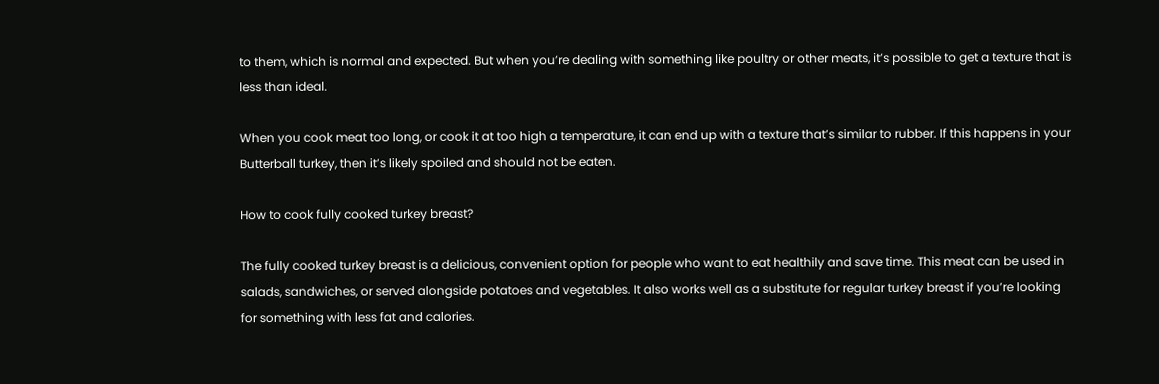to them, which is normal and expected. But when you’re dealing with something like poultry or other meats, it’s possible to get a texture that is less than ideal.

When you cook meat too long, or cook it at too high a temperature, it can end up with a texture that’s similar to rubber. If this happens in your Butterball turkey, then it’s likely spoiled and should not be eaten.

How to cook fully cooked turkey breast?

The fully cooked turkey breast is a delicious, convenient option for people who want to eat healthily and save time. This meat can be used in salads, sandwiches, or served alongside potatoes and vegetables. It also works well as a substitute for regular turkey breast if you’re looking for something with less fat and calories.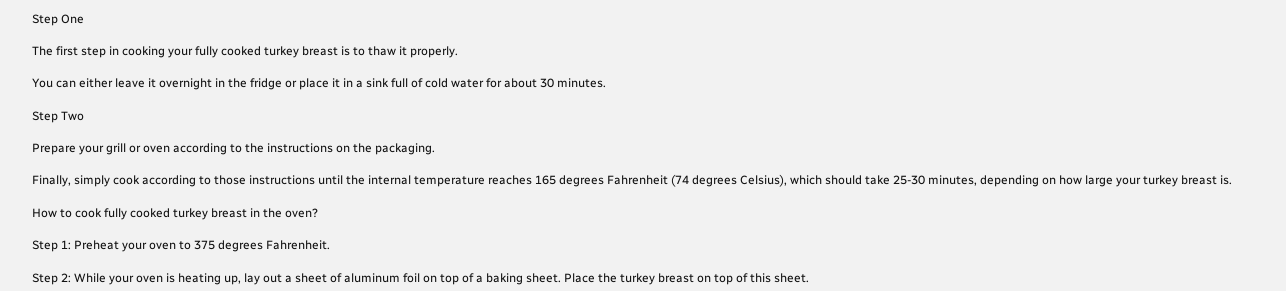Step One

The first step in cooking your fully cooked turkey breast is to thaw it properly.

You can either leave it overnight in the fridge or place it in a sink full of cold water for about 30 minutes.

Step Two

Prepare your grill or oven according to the instructions on the packaging.

Finally, simply cook according to those instructions until the internal temperature reaches 165 degrees Fahrenheit (74 degrees Celsius), which should take 25-30 minutes, depending on how large your turkey breast is.

How to cook fully cooked turkey breast in the oven?

Step 1: Preheat your oven to 375 degrees Fahrenheit.

Step 2: While your oven is heating up, lay out a sheet of aluminum foil on top of a baking sheet. Place the turkey breast on top of this sheet.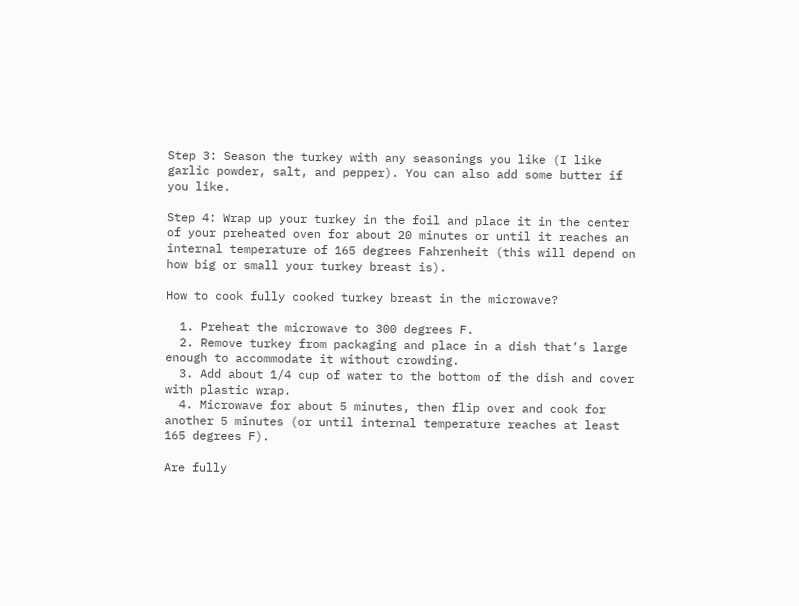Step 3: Season the turkey with any seasonings you like (I like garlic powder, salt, and pepper). You can also add some butter if you like.

Step 4: Wrap up your turkey in the foil and place it in the center of your preheated oven for about 20 minutes or until it reaches an internal temperature of 165 degrees Fahrenheit (this will depend on how big or small your turkey breast is).

How to cook fully cooked turkey breast in the microwave?

  1. Preheat the microwave to 300 degrees F.
  2. Remove turkey from packaging and place in a dish that’s large enough to accommodate it without crowding.
  3. Add about 1/4 cup of water to the bottom of the dish and cover with plastic wrap.
  4. Microwave for about 5 minutes, then flip over and cook for another 5 minutes (or until internal temperature reaches at least 165 degrees F).

Are fully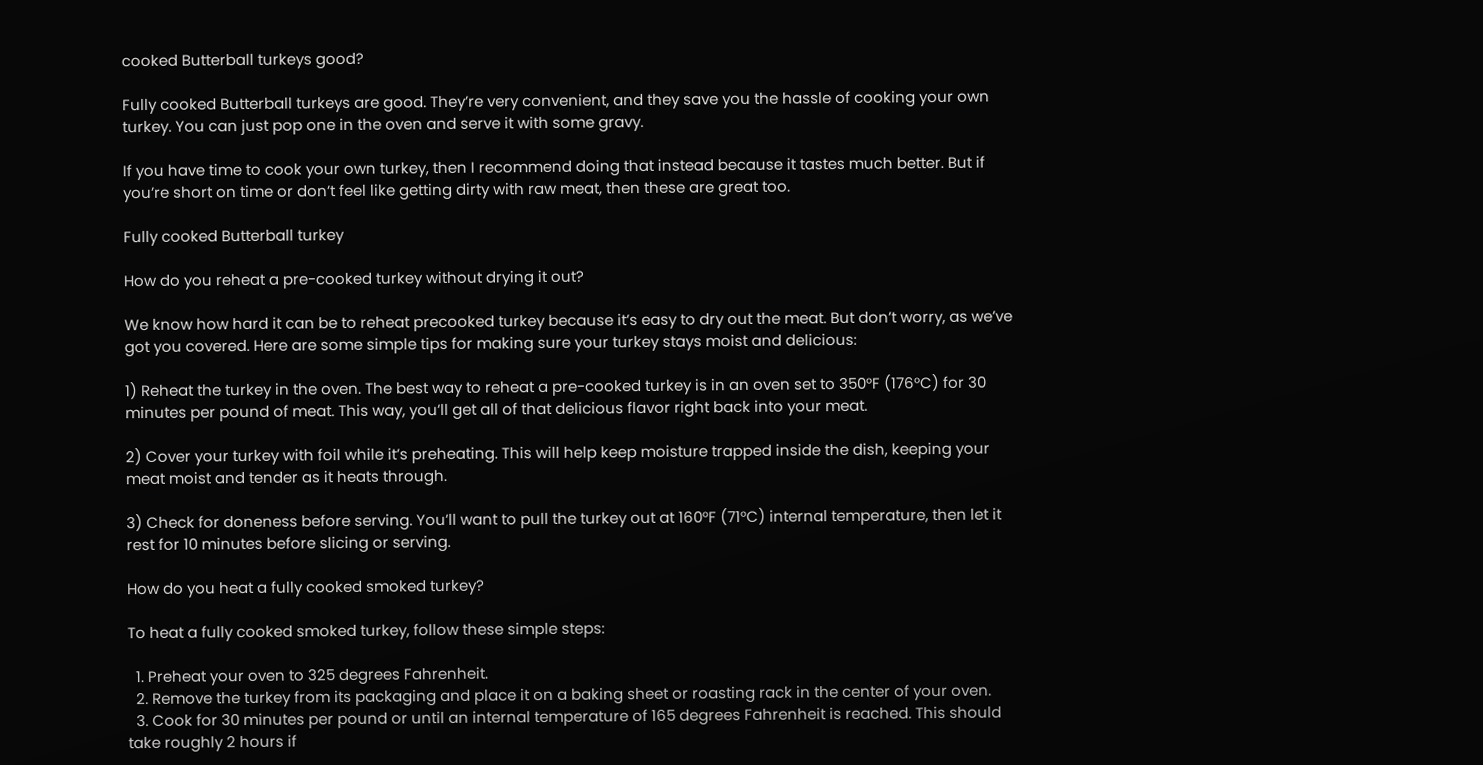cooked Butterball turkeys good?

Fully cooked Butterball turkeys are good. They’re very convenient, and they save you the hassle of cooking your own turkey. You can just pop one in the oven and serve it with some gravy.

If you have time to cook your own turkey, then I recommend doing that instead because it tastes much better. But if you’re short on time or don’t feel like getting dirty with raw meat, then these are great too.

Fully cooked Butterball turkey

How do you reheat a pre-cooked turkey without drying it out?

We know how hard it can be to reheat precooked turkey because it’s easy to dry out the meat. But don’t worry, as we’ve got you covered. Here are some simple tips for making sure your turkey stays moist and delicious:

1) Reheat the turkey in the oven. The best way to reheat a pre-cooked turkey is in an oven set to 350°F (176°C) for 30 minutes per pound of meat. This way, you’ll get all of that delicious flavor right back into your meat.

2) Cover your turkey with foil while it’s preheating. This will help keep moisture trapped inside the dish, keeping your meat moist and tender as it heats through.

3) Check for doneness before serving. You’ll want to pull the turkey out at 160°F (71°C) internal temperature, then let it rest for 10 minutes before slicing or serving.

How do you heat a fully cooked smoked turkey?

To heat a fully cooked smoked turkey, follow these simple steps:

  1. Preheat your oven to 325 degrees Fahrenheit.
  2. Remove the turkey from its packaging and place it on a baking sheet or roasting rack in the center of your oven.
  3. Cook for 30 minutes per pound or until an internal temperature of 165 degrees Fahrenheit is reached. This should take roughly 2 hours if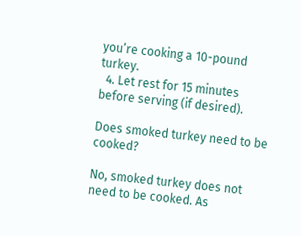you’re cooking a 10-pound turkey.
  4. Let rest for 15 minutes before serving (if desired).

Does smoked turkey need to be cooked?

No, smoked turkey does not need to be cooked. As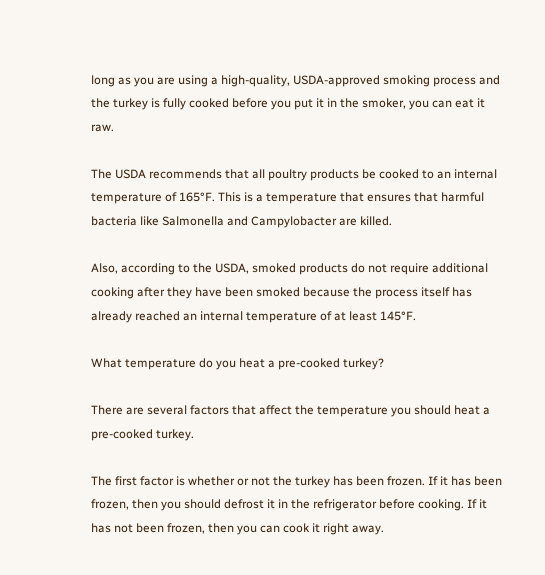long as you are using a high-quality, USDA-approved smoking process and the turkey is fully cooked before you put it in the smoker, you can eat it raw.

The USDA recommends that all poultry products be cooked to an internal temperature of 165°F. This is a temperature that ensures that harmful bacteria like Salmonella and Campylobacter are killed.

Also, according to the USDA, smoked products do not require additional cooking after they have been smoked because the process itself has already reached an internal temperature of at least 145°F.

What temperature do you heat a pre-cooked turkey?

There are several factors that affect the temperature you should heat a pre-cooked turkey.

The first factor is whether or not the turkey has been frozen. If it has been frozen, then you should defrost it in the refrigerator before cooking. If it has not been frozen, then you can cook it right away.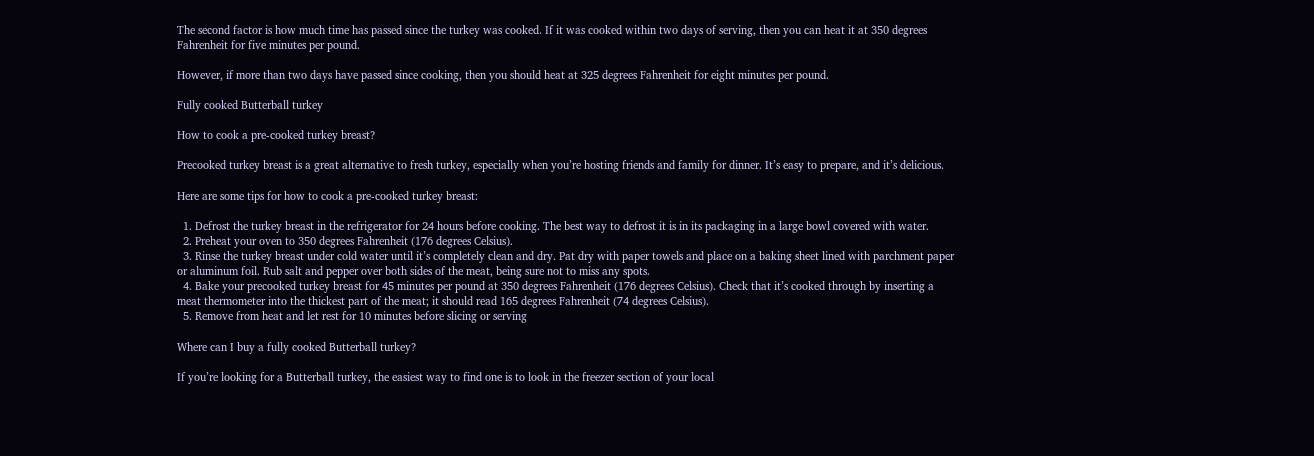The second factor is how much time has passed since the turkey was cooked. If it was cooked within two days of serving, then you can heat it at 350 degrees Fahrenheit for five minutes per pound.

However, if more than two days have passed since cooking, then you should heat at 325 degrees Fahrenheit for eight minutes per pound.

Fully cooked Butterball turkey

How to cook a pre-cooked turkey breast?

Precooked turkey breast is a great alternative to fresh turkey, especially when you’re hosting friends and family for dinner. It’s easy to prepare, and it’s delicious.

Here are some tips for how to cook a pre-cooked turkey breast:

  1. Defrost the turkey breast in the refrigerator for 24 hours before cooking. The best way to defrost it is in its packaging in a large bowl covered with water.
  2. Preheat your oven to 350 degrees Fahrenheit (176 degrees Celsius).
  3. Rinse the turkey breast under cold water until it’s completely clean and dry. Pat dry with paper towels and place on a baking sheet lined with parchment paper or aluminum foil. Rub salt and pepper over both sides of the meat, being sure not to miss any spots.
  4. Bake your precooked turkey breast for 45 minutes per pound at 350 degrees Fahrenheit (176 degrees Celsius). Check that it’s cooked through by inserting a meat thermometer into the thickest part of the meat; it should read 165 degrees Fahrenheit (74 degrees Celsius).
  5. Remove from heat and let rest for 10 minutes before slicing or serving

Where can I buy a fully cooked Butterball turkey?

If you’re looking for a Butterball turkey, the easiest way to find one is to look in the freezer section of your local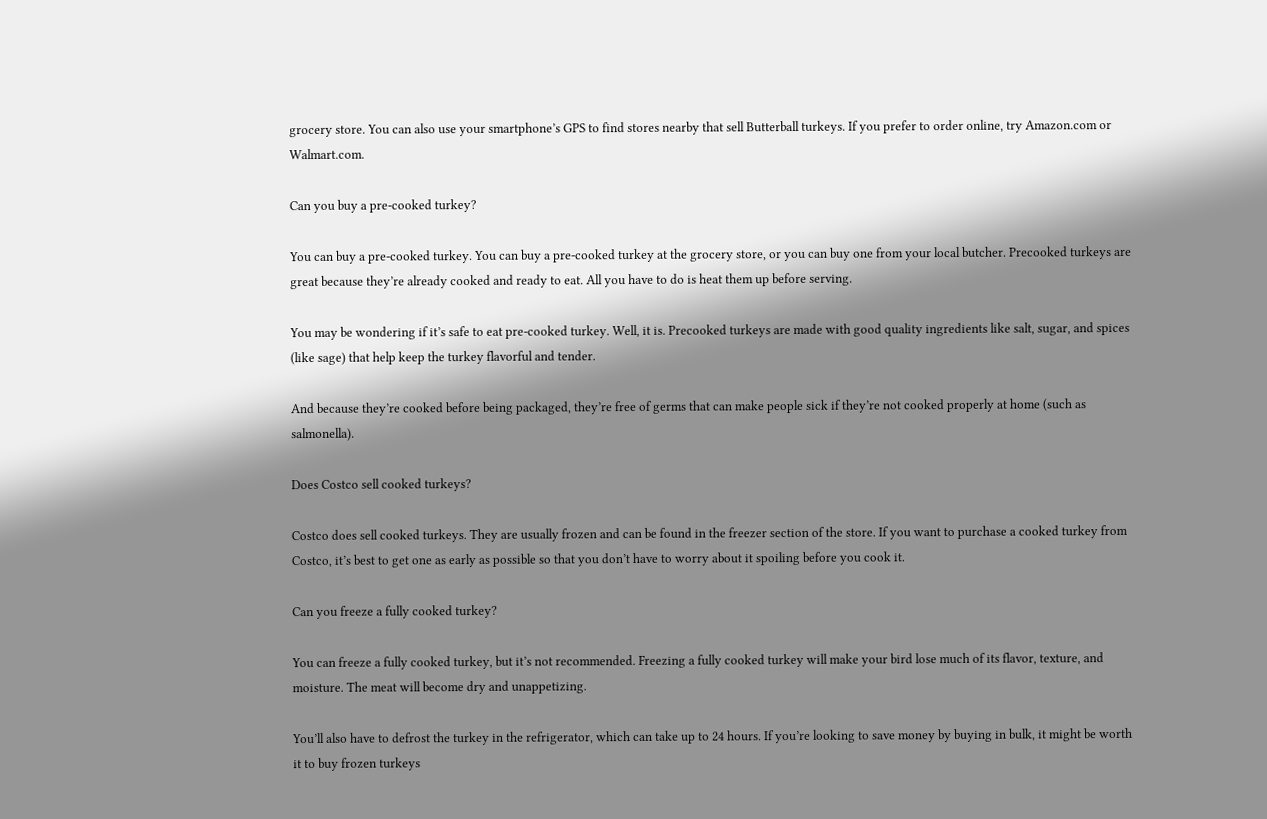grocery store. You can also use your smartphone’s GPS to find stores nearby that sell Butterball turkeys. If you prefer to order online, try Amazon.com or Walmart.com.

Can you buy a pre-cooked turkey?

You can buy a pre-cooked turkey. You can buy a pre-cooked turkey at the grocery store, or you can buy one from your local butcher. Precooked turkeys are great because they’re already cooked and ready to eat. All you have to do is heat them up before serving.

You may be wondering if it’s safe to eat pre-cooked turkey. Well, it is. Precooked turkeys are made with good quality ingredients like salt, sugar, and spices (like sage) that help keep the turkey flavorful and tender.

And because they’re cooked before being packaged, they’re free of germs that can make people sick if they’re not cooked properly at home (such as salmonella).

Does Costco sell cooked turkeys?

Costco does sell cooked turkeys. They are usually frozen and can be found in the freezer section of the store. If you want to purchase a cooked turkey from Costco, it’s best to get one as early as possible so that you don’t have to worry about it spoiling before you cook it.

Can you freeze a fully cooked turkey?

You can freeze a fully cooked turkey, but it’s not recommended. Freezing a fully cooked turkey will make your bird lose much of its flavor, texture, and moisture. The meat will become dry and unappetizing.

You’ll also have to defrost the turkey in the refrigerator, which can take up to 24 hours. If you’re looking to save money by buying in bulk, it might be worth it to buy frozen turkeys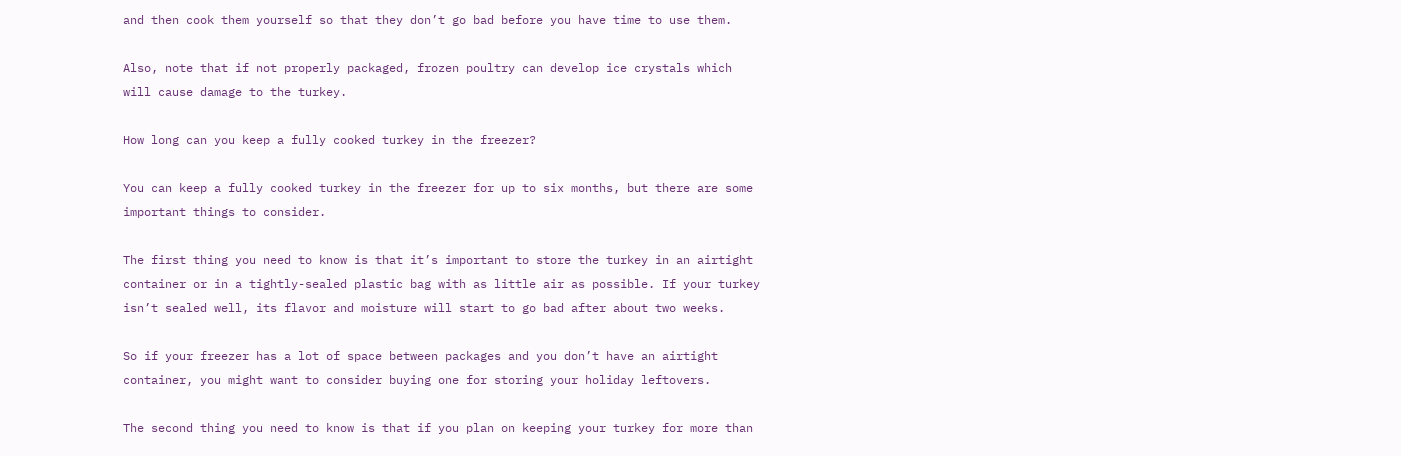and then cook them yourself so that they don’t go bad before you have time to use them.

Also, note that if not properly packaged, frozen poultry can develop ice crystals which will cause damage to the turkey.

How long can you keep a fully cooked turkey in the freezer?

You can keep a fully cooked turkey in the freezer for up to six months, but there are some important things to consider.

The first thing you need to know is that it’s important to store the turkey in an airtight container or in a tightly-sealed plastic bag with as little air as possible. If your turkey isn’t sealed well, its flavor and moisture will start to go bad after about two weeks.

So if your freezer has a lot of space between packages and you don’t have an airtight container, you might want to consider buying one for storing your holiday leftovers.

The second thing you need to know is that if you plan on keeping your turkey for more than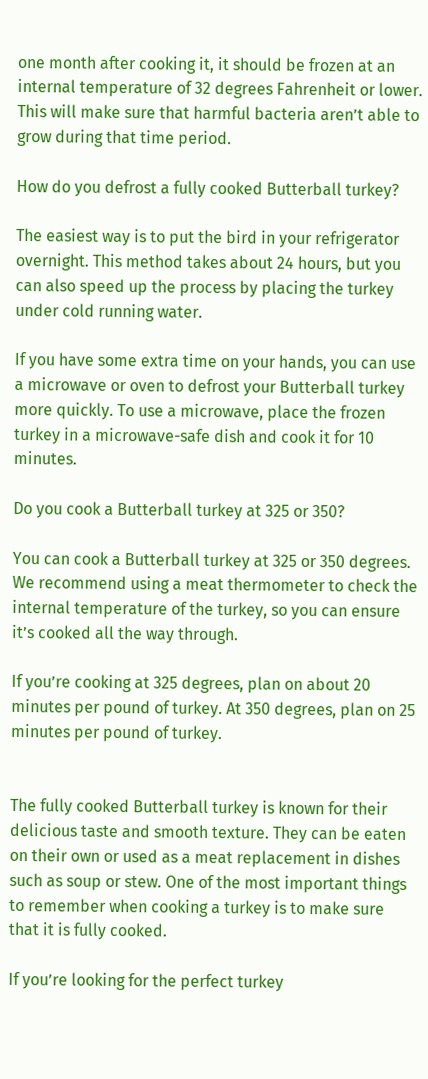one month after cooking it, it should be frozen at an internal temperature of 32 degrees Fahrenheit or lower. This will make sure that harmful bacteria aren’t able to grow during that time period.

How do you defrost a fully cooked Butterball turkey?

The easiest way is to put the bird in your refrigerator overnight. This method takes about 24 hours, but you can also speed up the process by placing the turkey under cold running water.

If you have some extra time on your hands, you can use a microwave or oven to defrost your Butterball turkey more quickly. To use a microwave, place the frozen turkey in a microwave-safe dish and cook it for 10 minutes.

Do you cook a Butterball turkey at 325 or 350?

You can cook a Butterball turkey at 325 or 350 degrees. We recommend using a meat thermometer to check the internal temperature of the turkey, so you can ensure it’s cooked all the way through.

If you’re cooking at 325 degrees, plan on about 20 minutes per pound of turkey. At 350 degrees, plan on 25 minutes per pound of turkey.


The fully cooked Butterball turkey is known for their delicious taste and smooth texture. They can be eaten on their own or used as a meat replacement in dishes such as soup or stew. One of the most important things to remember when cooking a turkey is to make sure that it is fully cooked.

If you’re looking for the perfect turkey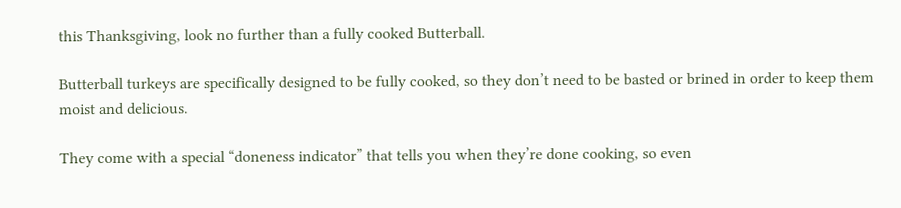this Thanksgiving, look no further than a fully cooked Butterball.

Butterball turkeys are specifically designed to be fully cooked, so they don’t need to be basted or brined in order to keep them moist and delicious.

They come with a special “doneness indicator” that tells you when they’re done cooking, so even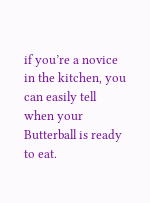if you’re a novice in the kitchen, you can easily tell when your Butterball is ready to eat.